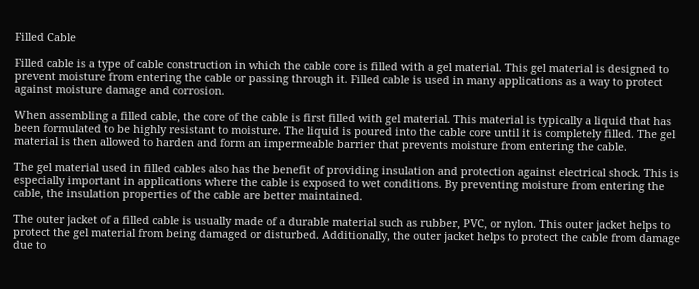Filled Cable

Filled cable is a type of cable construction in which the cable core is filled with a gel material. This gel material is designed to prevent moisture from entering the cable or passing through it. Filled cable is used in many applications as a way to protect against moisture damage and corrosion.

When assembling a filled cable, the core of the cable is first filled with gel material. This material is typically a liquid that has been formulated to be highly resistant to moisture. The liquid is poured into the cable core until it is completely filled. The gel material is then allowed to harden and form an impermeable barrier that prevents moisture from entering the cable.

The gel material used in filled cables also has the benefit of providing insulation and protection against electrical shock. This is especially important in applications where the cable is exposed to wet conditions. By preventing moisture from entering the cable, the insulation properties of the cable are better maintained.

The outer jacket of a filled cable is usually made of a durable material such as rubber, PVC, or nylon. This outer jacket helps to protect the gel material from being damaged or disturbed. Additionally, the outer jacket helps to protect the cable from damage due to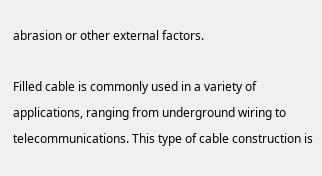abrasion or other external factors.

Filled cable is commonly used in a variety of applications, ranging from underground wiring to telecommunications. This type of cable construction is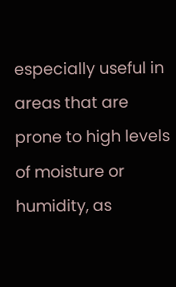especially useful in areas that are prone to high levels of moisture or humidity, as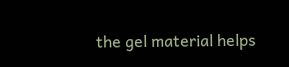the gel material helps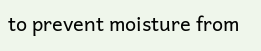to prevent moisture from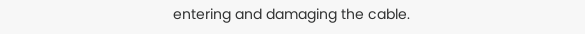entering and damaging the cable.